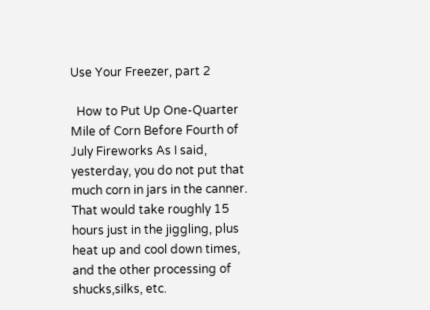Use Your Freezer, part 2

  How to Put Up One-Quarter Mile of Corn Before Fourth of July Fireworks As I said, yesterday, you do not put that much corn in jars in the canner. That would take roughly 15 hours just in the jiggling, plus heat up and cool down times, and the other processing of shucks,silks, etc.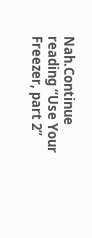Nah.Continue reading “Use Your Freezer, part 2”